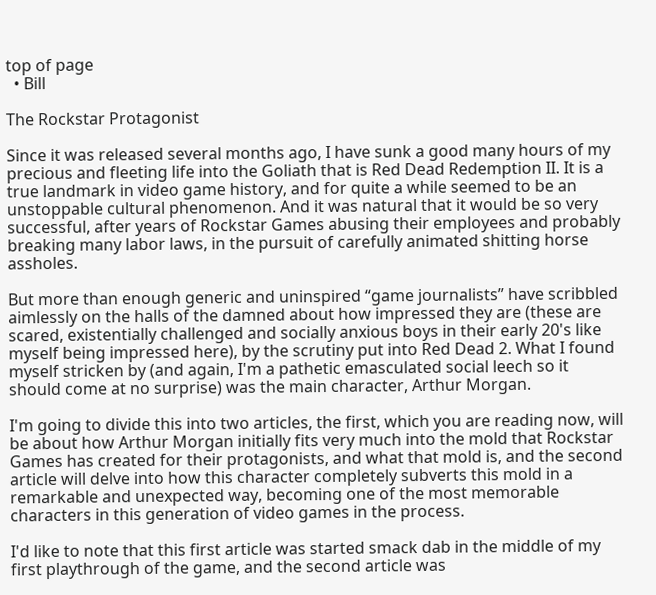top of page
  • Bill

The Rockstar Protagonist

Since it was released several months ago, I have sunk a good many hours of my precious and fleeting life into the Goliath that is Red Dead Redemption II. It is a true landmark in video game history, and for quite a while seemed to be an unstoppable cultural phenomenon. And it was natural that it would be so very successful, after years of Rockstar Games abusing their employees and probably breaking many labor laws, in the pursuit of carefully animated shitting horse assholes.

But more than enough generic and uninspired “game journalists” have scribbled aimlessly on the halls of the damned about how impressed they are (these are scared, existentially challenged and socially anxious boys in their early 20's like myself being impressed here), by the scrutiny put into Red Dead 2. What I found myself stricken by (and again, I'm a pathetic emasculated social leech so it should come at no surprise) was the main character, Arthur Morgan.

I'm going to divide this into two articles, the first, which you are reading now, will be about how Arthur Morgan initially fits very much into the mold that Rockstar Games has created for their protagonists, and what that mold is, and the second article will delve into how this character completely subverts this mold in a remarkable and unexpected way, becoming one of the most memorable characters in this generation of video games in the process.

I'd like to note that this first article was started smack dab in the middle of my first playthrough of the game, and the second article was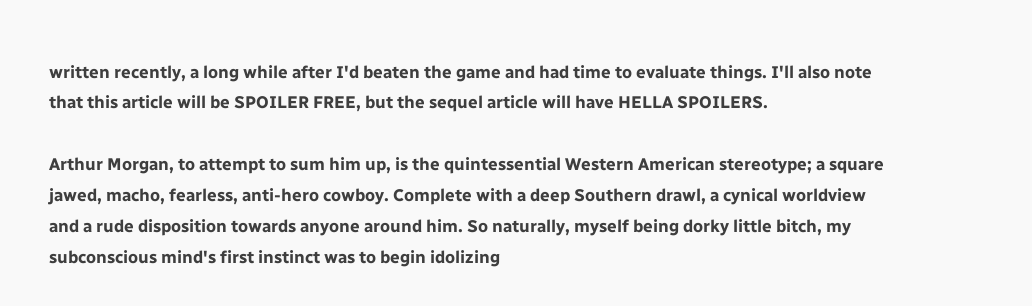written recently, a long while after I'd beaten the game and had time to evaluate things. I'll also note that this article will be SPOILER FREE, but the sequel article will have HELLA SPOILERS.

Arthur Morgan, to attempt to sum him up, is the quintessential Western American stereotype; a square jawed, macho, fearless, anti-hero cowboy. Complete with a deep Southern drawl, a cynical worldview and a rude disposition towards anyone around him. So naturally, myself being dorky little bitch, my subconscious mind's first instinct was to begin idolizing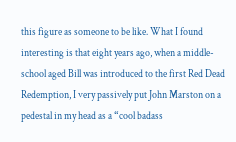this figure as someone to be like. What I found interesting is that eight years ago, when a middle-school aged Bill was introduced to the first Red Dead Redemption, I very passively put John Marston on a pedestal in my head as a “cool badass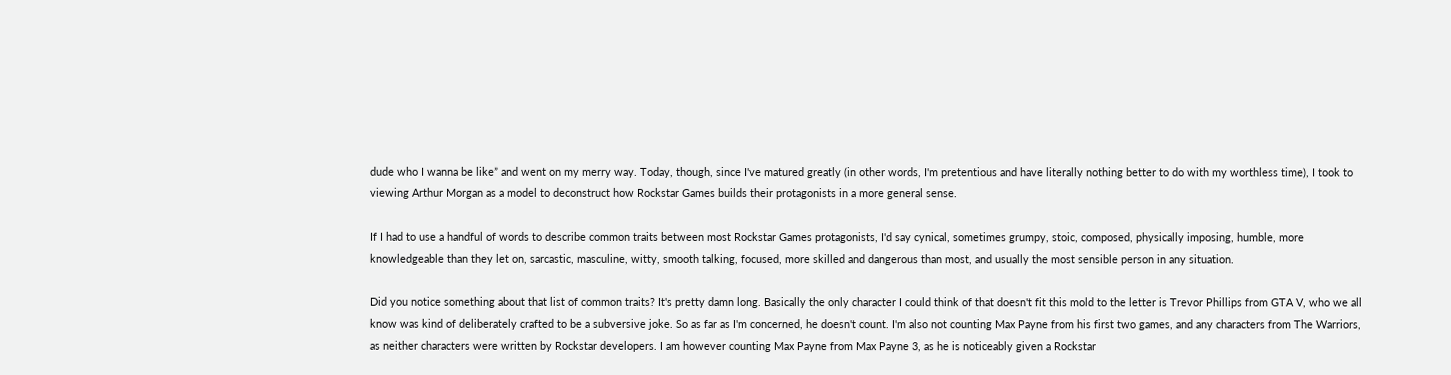dude who I wanna be like” and went on my merry way. Today, though, since I've matured greatly (in other words, I'm pretentious and have literally nothing better to do with my worthless time), I took to viewing Arthur Morgan as a model to deconstruct how Rockstar Games builds their protagonists in a more general sense.

If I had to use a handful of words to describe common traits between most Rockstar Games protagonists, I'd say cynical, sometimes grumpy, stoic, composed, physically imposing, humble, more knowledgeable than they let on, sarcastic, masculine, witty, smooth talking, focused, more skilled and dangerous than most, and usually the most sensible person in any situation.

Did you notice something about that list of common traits? It's pretty damn long. Basically the only character I could think of that doesn't fit this mold to the letter is Trevor Phillips from GTA V, who we all know was kind of deliberately crafted to be a subversive joke. So as far as I'm concerned, he doesn't count. I'm also not counting Max Payne from his first two games, and any characters from The Warriors, as neither characters were written by Rockstar developers. I am however counting Max Payne from Max Payne 3, as he is noticeably given a Rockstar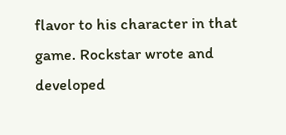flavor to his character in that game. Rockstar wrote and developed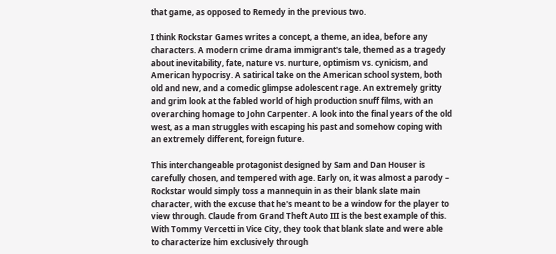that game, as opposed to Remedy in the previous two.

I think Rockstar Games writes a concept, a theme, an idea, before any characters. A modern crime drama immigrant's tale, themed as a tragedy about inevitability, fate, nature vs. nurture, optimism vs. cynicism, and American hypocrisy. A satirical take on the American school system, both old and new, and a comedic glimpse adolescent rage. An extremely gritty and grim look at the fabled world of high production snuff films, with an overarching homage to John Carpenter. A look into the final years of the old west, as a man struggles with escaping his past and somehow coping with an extremely different, foreign future.

This interchangeable protagonist designed by Sam and Dan Houser is carefully chosen, and tempered with age. Early on, it was almost a parody – Rockstar would simply toss a mannequin in as their blank slate main character, with the excuse that he's meant to be a window for the player to view through. Claude from Grand Theft Auto III is the best example of this. With Tommy Vercetti in Vice City, they took that blank slate and were able to characterize him exclusively through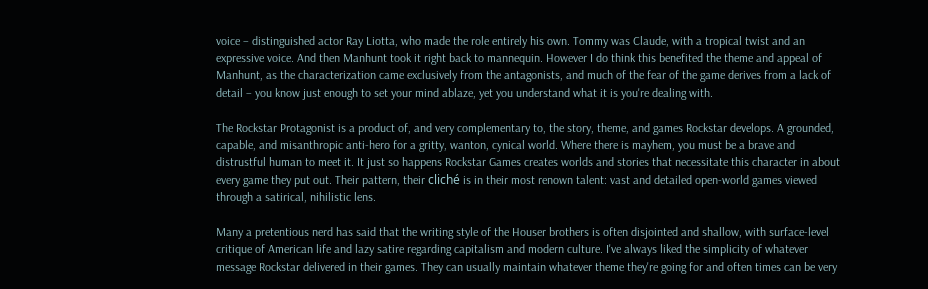voice – distinguished actor Ray Liotta, who made the role entirely his own. Tommy was Claude, with a tropical twist and an expressive voice. And then Manhunt took it right back to mannequin. However I do think this benefited the theme and appeal of Manhunt, as the characterization came exclusively from the antagonists, and much of the fear of the game derives from a lack of detail – you know just enough to set your mind ablaze, yet you understand what it is you're dealing with.

The Rockstar Protagonist is a product of, and very complementary to, the story, theme, and games Rockstar develops. A grounded, capable, and misanthropic anti-hero for a gritty, wanton, cynical world. Where there is mayhem, you must be a brave and distrustful human to meet it. It just so happens Rockstar Games creates worlds and stories that necessitate this character in about every game they put out. Their pattern, their cliché is in their most renown talent: vast and detailed open-world games viewed through a satirical, nihilistic lens.

Many a pretentious nerd has said that the writing style of the Houser brothers is often disjointed and shallow, with surface-level critique of American life and lazy satire regarding capitalism and modern culture. I've always liked the simplicity of whatever message Rockstar delivered in their games. They can usually maintain whatever theme they're going for and often times can be very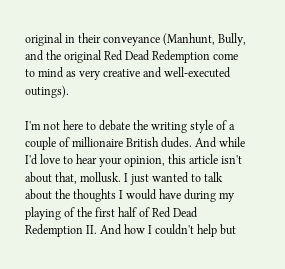original in their conveyance (Manhunt, Bully, and the original Red Dead Redemption come to mind as very creative and well-executed outings).

I'm not here to debate the writing style of a couple of millionaire British dudes. And while I'd love to hear your opinion, this article isn't about that, mollusk. I just wanted to talk about the thoughts I would have during my playing of the first half of Red Dead Redemption II. And how I couldn't help but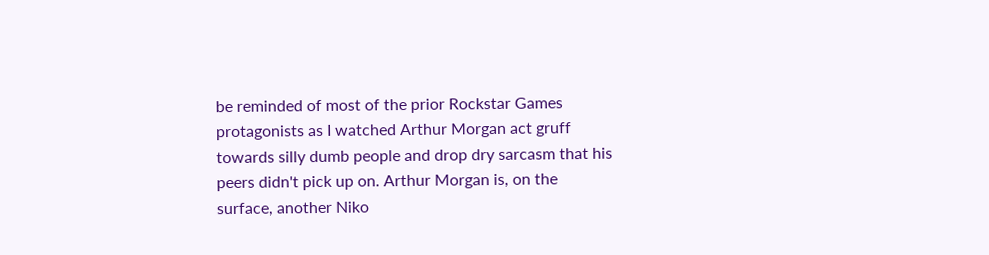be reminded of most of the prior Rockstar Games protagonists as I watched Arthur Morgan act gruff towards silly dumb people and drop dry sarcasm that his peers didn't pick up on. Arthur Morgan is, on the surface, another Niko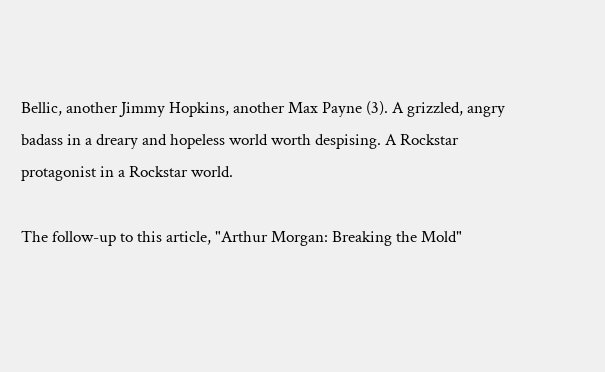Bellic, another Jimmy Hopkins, another Max Payne (3). A grizzled, angry badass in a dreary and hopeless world worth despising. A Rockstar protagonist in a Rockstar world.

The follow-up to this article, "Arthur Morgan: Breaking the Mold"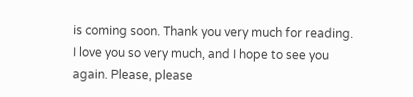is coming soon. Thank you very much for reading. I love you so very much, and I hope to see you again. Please, please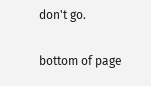don't go.

bottom of page